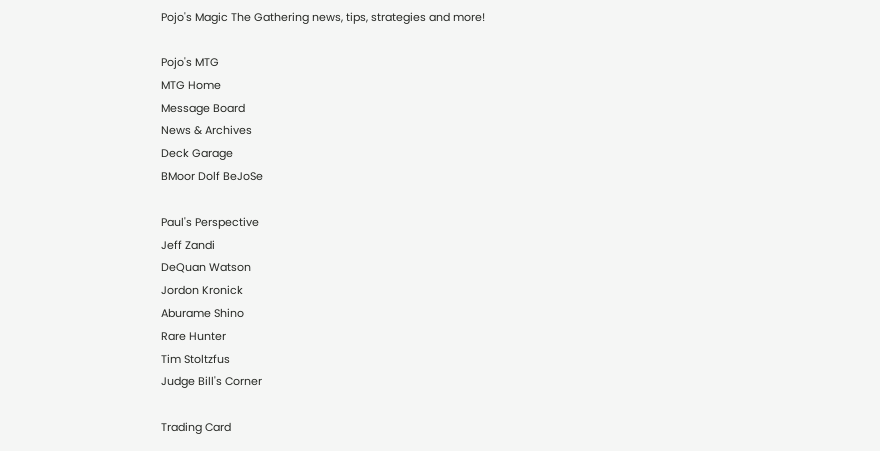Pojo's Magic The Gathering news, tips, strategies and more!

Pojo's MTG
MTG Home
Message Board
News & Archives
Deck Garage
BMoor Dolf BeJoSe

Paul's Perspective
Jeff Zandi
DeQuan Watson
Jordon Kronick
Aburame Shino
Rare Hunter
Tim Stoltzfus
Judge Bill's Corner

Trading Card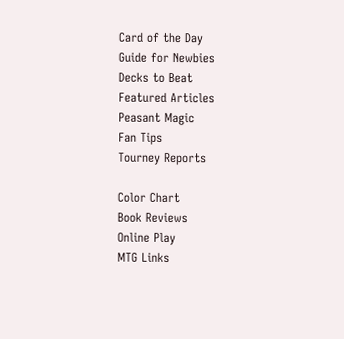Card of the Day
Guide for Newbies
Decks to Beat
Featured Articles
Peasant Magic
Fan Tips
Tourney Reports

Color Chart
Book Reviews
Online Play
MTG Links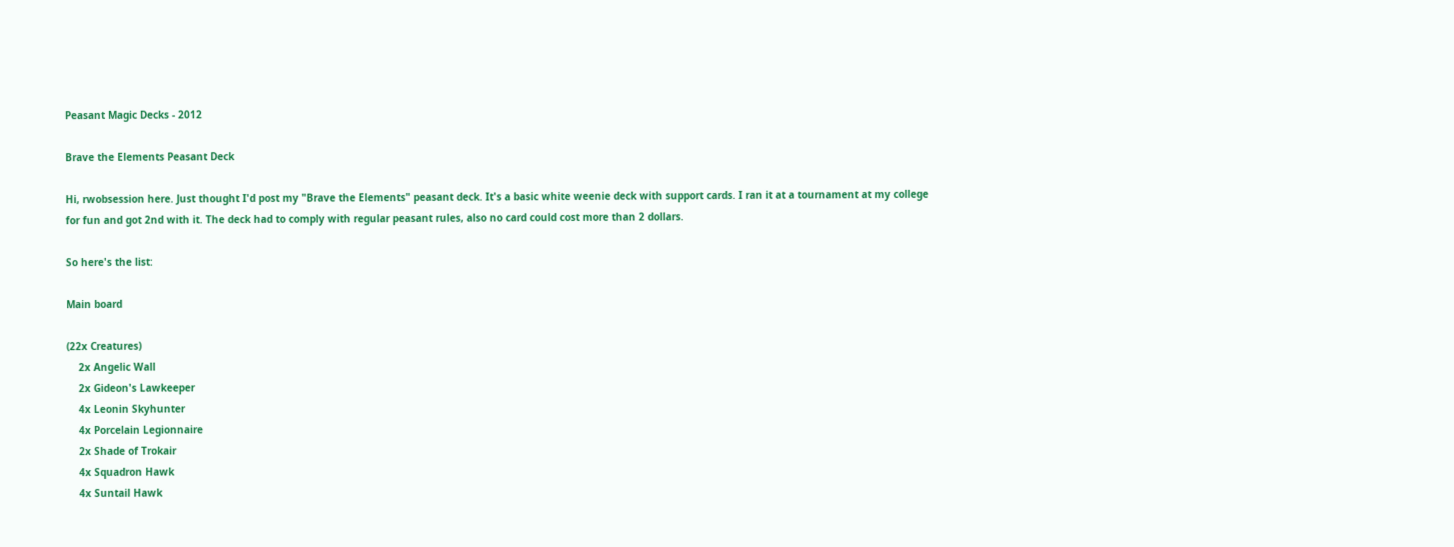Peasant Magic Decks - 2012

Brave the Elements Peasant Deck

Hi, rwobsession here. Just thought I'd post my "Brave the Elements" peasant deck. It's a basic white weenie deck with support cards. I ran it at a tournament at my college for fun and got 2nd with it. The deck had to comply with regular peasant rules, also no card could cost more than 2 dollars.

So here's the list:

Main board

(22x Creatures)
    2x Angelic Wall
    2x Gideon's Lawkeeper
    4x Leonin Skyhunter
    4x Porcelain Legionnaire
    2x Shade of Trokair
    4x Squadron Hawk
    4x Suntail Hawk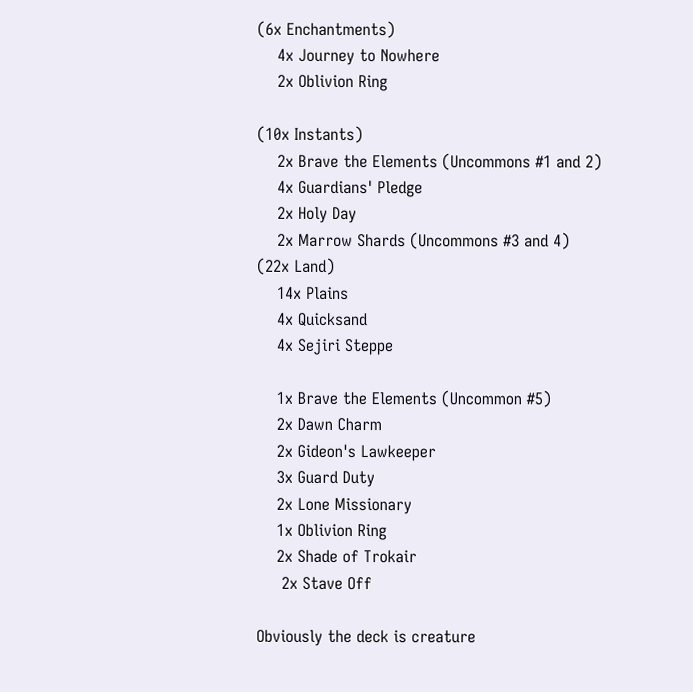(6x Enchantments)
    4x Journey to Nowhere
    2x Oblivion Ring

(10x Instants)
    2x Brave the Elements (Uncommons #1 and 2)
    4x Guardians' Pledge
    2x Holy Day
    2x Marrow Shards (Uncommons #3 and 4)
(22x Land)
    14x Plains
    4x Quicksand
    4x Sejiri Steppe

    1x Brave the Elements (Uncommon #5)
    2x Dawn Charm
    2x Gideon's Lawkeeper
    3x Guard Duty
    2x Lone Missionary
    1x Oblivion Ring
    2x Shade of Trokair
     2x Stave Off

Obviously the deck is creature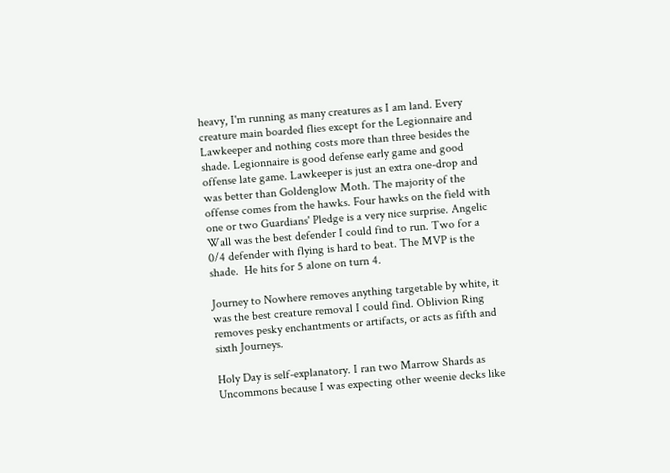heavy, I'm running as many creatures as I am land. Every creature main boarded flies except for the Legionnaire and Lawkeeper and nothing costs more than three besides the shade. Legionnaire is good defense early game and good offense late game. Lawkeeper is just an extra one-drop and was better than Goldenglow Moth. The majority of the offense comes from the hawks. Four hawks on the field with one or two Guardians' Pledge is a very nice surprise. Angelic Wall was the best defender I could find to run. Two for a 0/4 defender with flying is hard to beat. The MVP is the shade.  He hits for 5 alone on turn 4.

Journey to Nowhere removes anything targetable by white, it was the best creature removal I could find. Oblivion Ring removes pesky enchantments or artifacts, or acts as fifth and sixth Journeys.

Holy Day is self-explanatory. I ran two Marrow Shards as Uncommons because I was expecting other weenie decks like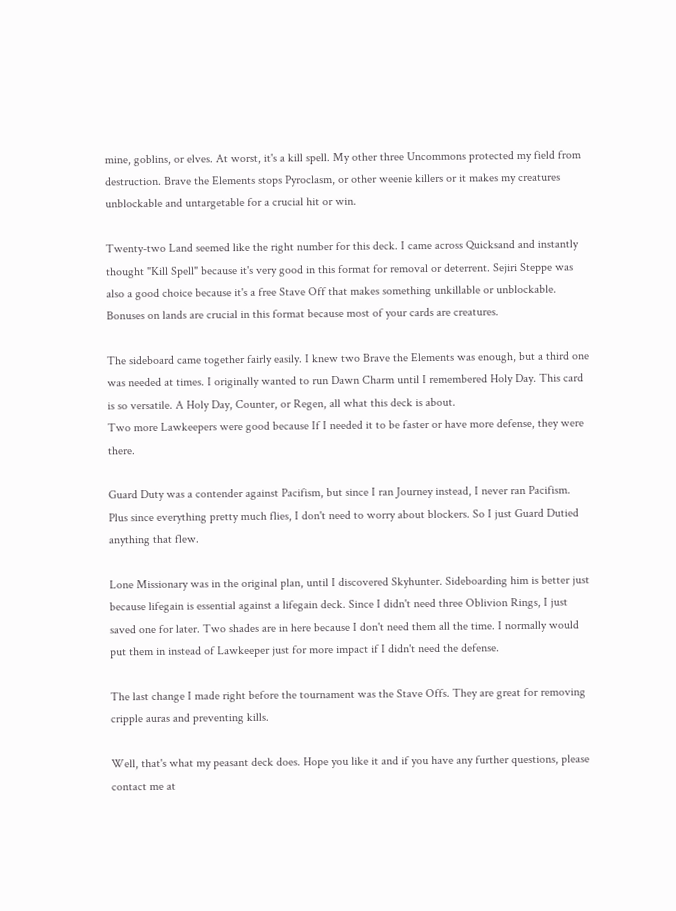mine, goblins, or elves. At worst, it's a kill spell. My other three Uncommons protected my field from destruction. Brave the Elements stops Pyroclasm, or other weenie killers or it makes my creatures unblockable and untargetable for a crucial hit or win.

Twenty-two Land seemed like the right number for this deck. I came across Quicksand and instantly thought "Kill Spell" because it's very good in this format for removal or deterrent. Sejiri Steppe was also a good choice because it's a free Stave Off that makes something unkillable or unblockable. Bonuses on lands are crucial in this format because most of your cards are creatures.

The sideboard came together fairly easily. I knew two Brave the Elements was enough, but a third one was needed at times. I originally wanted to run Dawn Charm until I remembered Holy Day. This card is so versatile. A Holy Day, Counter, or Regen, all what this deck is about.
Two more Lawkeepers were good because If I needed it to be faster or have more defense, they were there.

Guard Duty was a contender against Pacifism, but since I ran Journey instead, I never ran Pacifism. Plus since everything pretty much flies, I don't need to worry about blockers. So I just Guard Dutied anything that flew.

Lone Missionary was in the original plan, until I discovered Skyhunter. Sideboarding him is better just because lifegain is essential against a lifegain deck. Since I didn't need three Oblivion Rings, I just saved one for later. Two shades are in here because I don't need them all the time. I normally would put them in instead of Lawkeeper just for more impact if I didn't need the defense.

The last change I made right before the tournament was the Stave Offs. They are great for removing cripple auras and preventing kills.

Well, that's what my peasant deck does. Hope you like it and if you have any further questions, please contact me at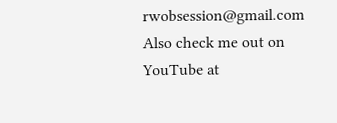rwobsession@gmail.com Also check me out on YouTube at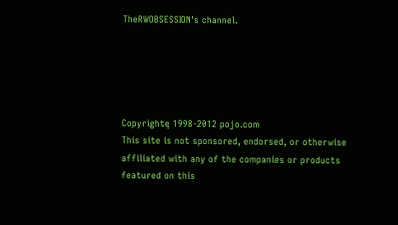TheRWOBSESSION's channel.





Copyrightę 1998-2012 pojo.com
This site is not sponsored, endorsed, or otherwise affiliated with any of the companies or products featured on this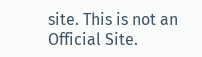site. This is not an Official Site.